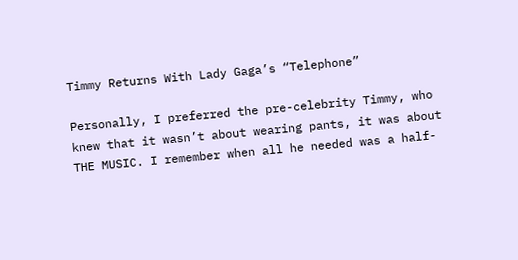Timmy Returns With Lady Gaga’s “Telephone”

Personally, I preferred the pre-celebrity Timmy, who knew that it wasn’t about wearing pants, it was about THE MUSIC. I remember when all he needed was a half-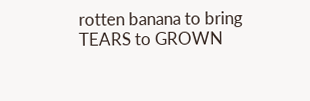rotten banana to bring TEARS to GROWN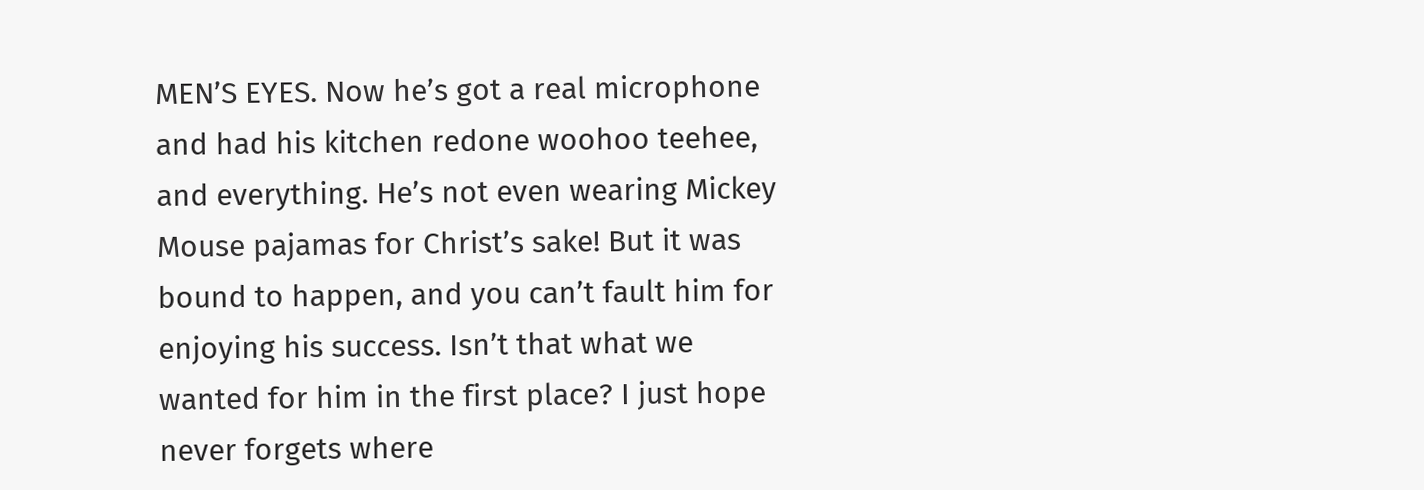MEN’S EYES. Now he’s got a real microphone and had his kitchen redone woohoo teehee, and everything. He’s not even wearing Mickey Mouse pajamas for Christ’s sake! But it was bound to happen, and you can’t fault him for enjoying his success. Isn’t that what we wanted for him in the first place? I just hope never forgets where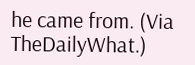he came from. (Via TheDailyWhat.)